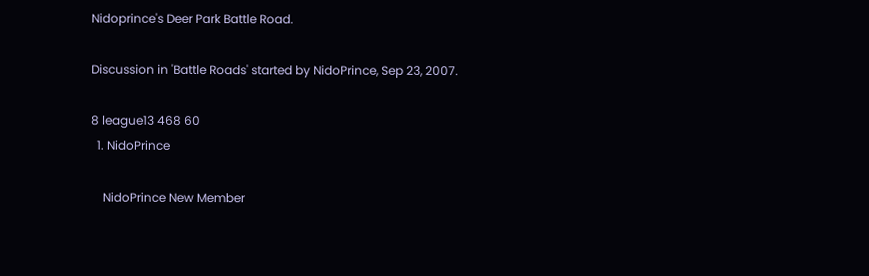Nidoprince's Deer Park Battle Road.

Discussion in 'Battle Roads' started by NidoPrince, Sep 23, 2007.

8 league13 468 60
  1. NidoPrince

    NidoPrince New Member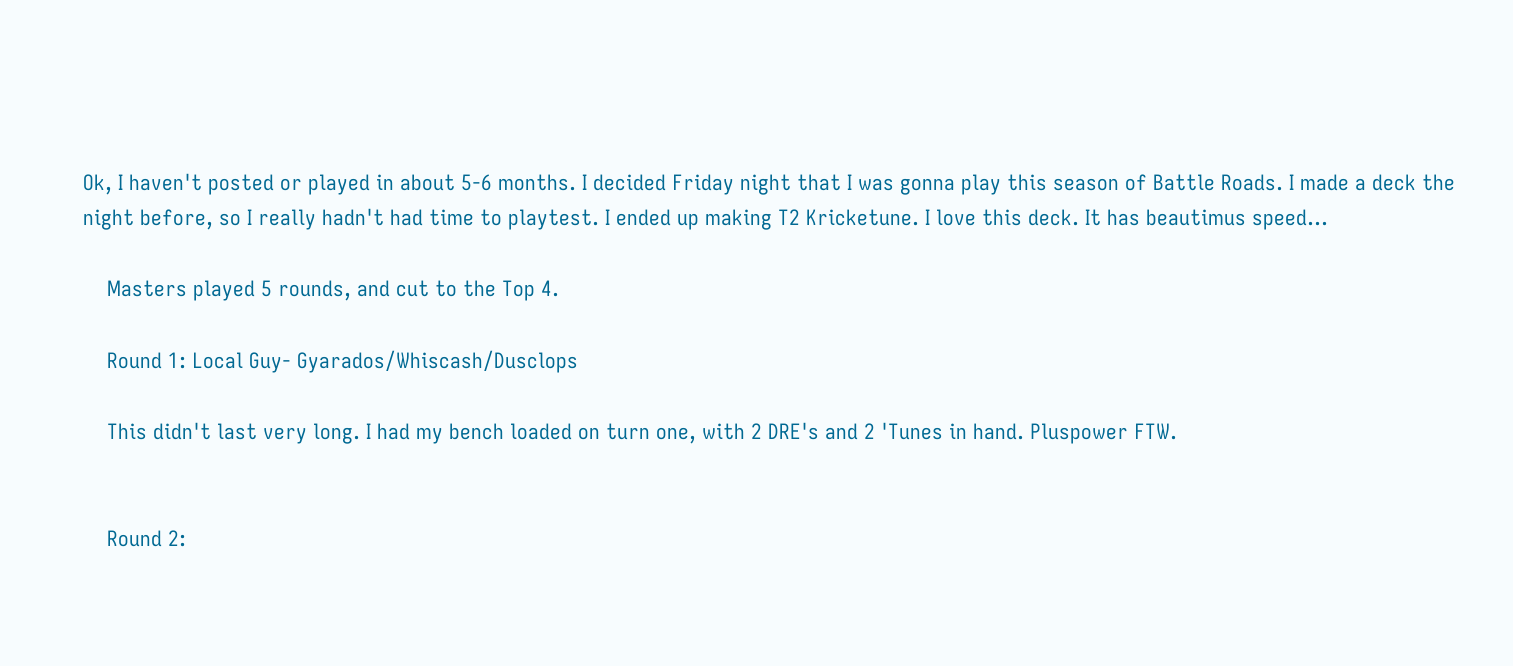Ok, I haven't posted or played in about 5-6 months. I decided Friday night that I was gonna play this season of Battle Roads. I made a deck the night before, so I really hadn't had time to playtest. I ended up making T2 Kricketune. I love this deck. It has beautimus speed...

    Masters played 5 rounds, and cut to the Top 4.

    Round 1: Local Guy- Gyarados/Whiscash/Dusclops

    This didn't last very long. I had my bench loaded on turn one, with 2 DRE's and 2 'Tunes in hand. Pluspower FTW.


    Round 2: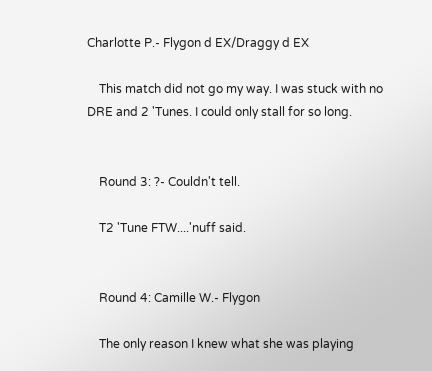Charlotte P.- Flygon d EX/Draggy d EX

    This match did not go my way. I was stuck with no DRE and 2 'Tunes. I could only stall for so long.


    Round 3: ?- Couldn't tell.

    T2 'Tune FTW....'nuff said.


    Round 4: Camille W.- Flygon

    The only reason I knew what she was playing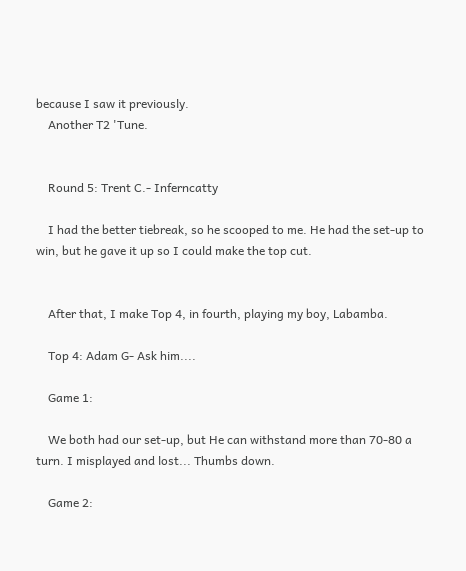because I saw it previously.
    Another T2 'Tune.


    Round 5: Trent C.- Inferncatty

    I had the better tiebreak, so he scooped to me. He had the set-up to win, but he gave it up so I could make the top cut.


    After that, I make Top 4, in fourth, playing my boy, Labamba.

    Top 4: Adam G- Ask him....

    Game 1:

    We both had our set-up, but He can withstand more than 70-80 a turn. I misplayed and lost... Thumbs down.

    Game 2: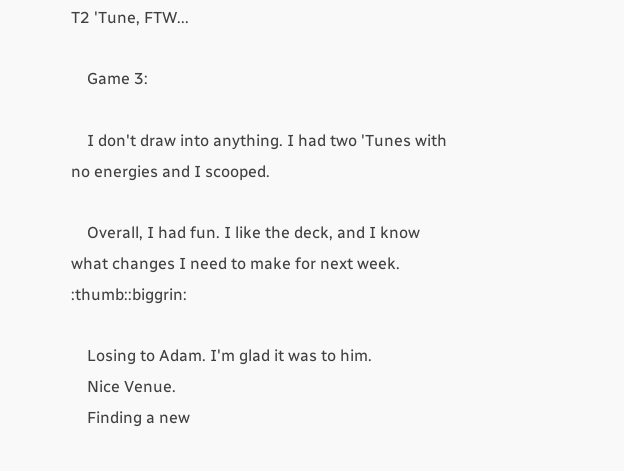T2 'Tune, FTW...

    Game 3:

    I don't draw into anything. I had two 'Tunes with no energies and I scooped.

    Overall, I had fun. I like the deck, and I know what changes I need to make for next week. :thumb::biggrin:

    Losing to Adam. I'm glad it was to him.
    Nice Venue.
    Finding a new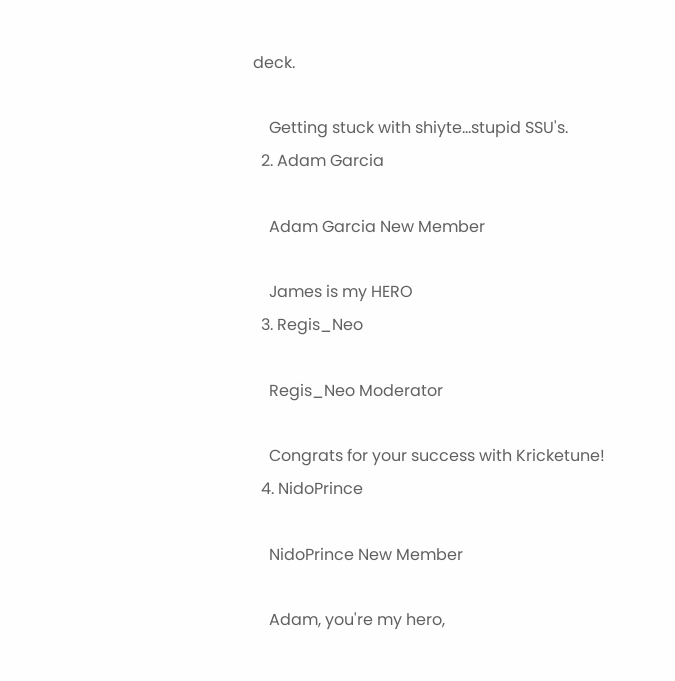deck.

    Getting stuck with shiyte...stupid SSU's.
  2. Adam Garcia

    Adam Garcia New Member

    James is my HERO
  3. Regis_Neo

    Regis_Neo Moderator

    Congrats for your success with Kricketune!
  4. NidoPrince

    NidoPrince New Member

    Adam, you're my hero,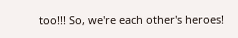too!!! So, we're each other's heroes!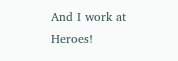And I work at Heroes!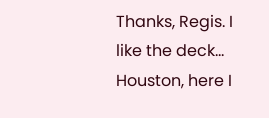Thanks, Regis. I like the deck... Houston, here I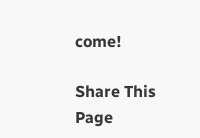come!

Share This Page